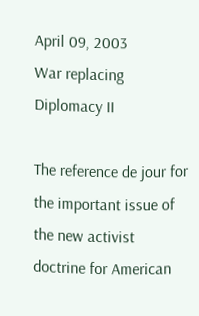April 09, 2003
War replacing Diplomacy II

The reference de jour for the important issue of the new activist doctrine for American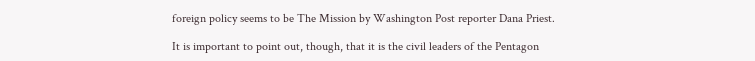foreign policy seems to be The Mission by Washington Post reporter Dana Priest.

It is important to point out, though, that it is the civil leaders of the Pentagon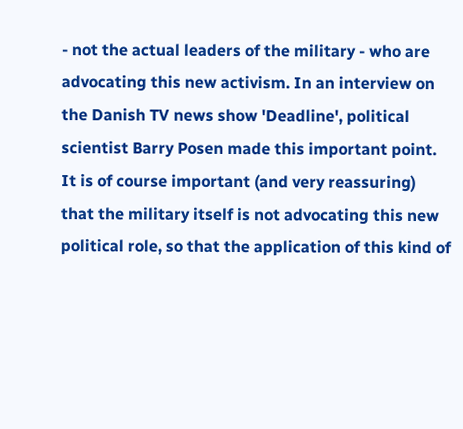- not the actual leaders of the military - who are advocating this new activism. In an interview on the Danish TV news show 'Deadline', political scientist Barry Posen made this important point. It is of course important (and very reassuring) that the military itself is not advocating this new political role, so that the application of this kind of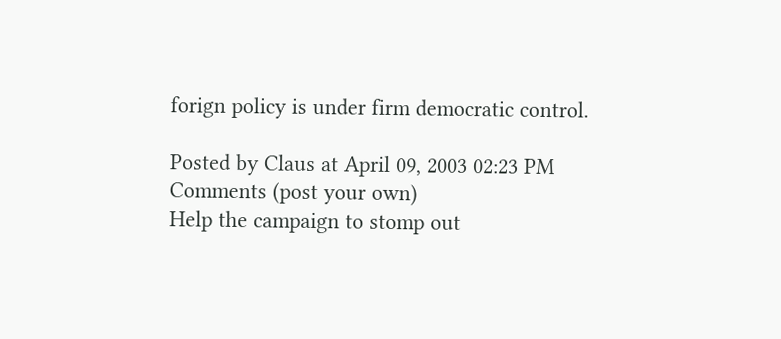forign policy is under firm democratic control.

Posted by Claus at April 09, 2003 02:23 PM
Comments (post your own)
Help the campaign to stomp out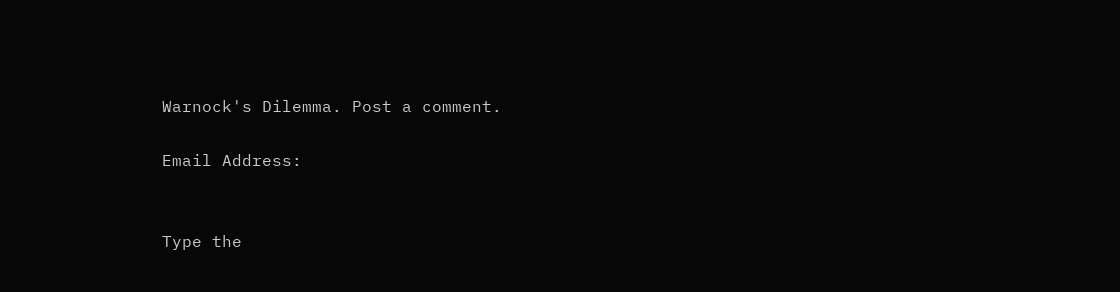Warnock's Dilemma. Post a comment.

Email Address:


Type the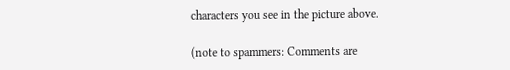characters you see in the picture above.

(note to spammers: Comments are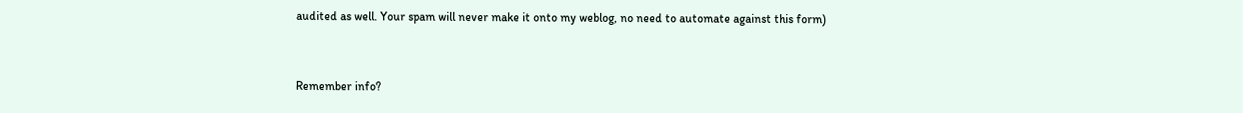audited as well. Your spam will never make it onto my weblog, no need to automate against this form)


Remember info?